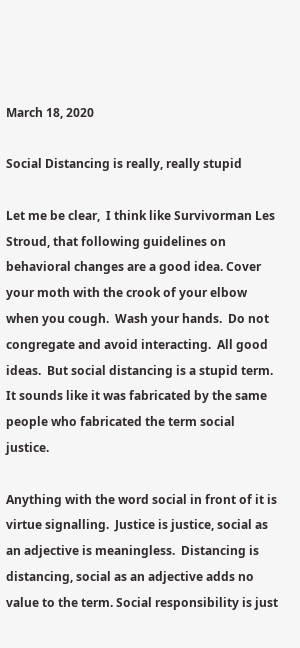March 18, 2020

Social Distancing is really, really stupid

Let me be clear,  I think like Survivorman Les Stroud, that following guidelines on behavioral changes are a good idea. Cover your moth with the crook of your elbow when you cough.  Wash your hands.  Do not congregate and avoid interacting.  All good ideas.  But social distancing is a stupid term.  It sounds like it was fabricated by the same people who fabricated the term social justice.

Anything with the word social in front of it is virtue signalling.  Justice is justice, social as an adjective is meaningless.  Distancing is distancing, social as an adjective adds no value to the term. Social responsibility is just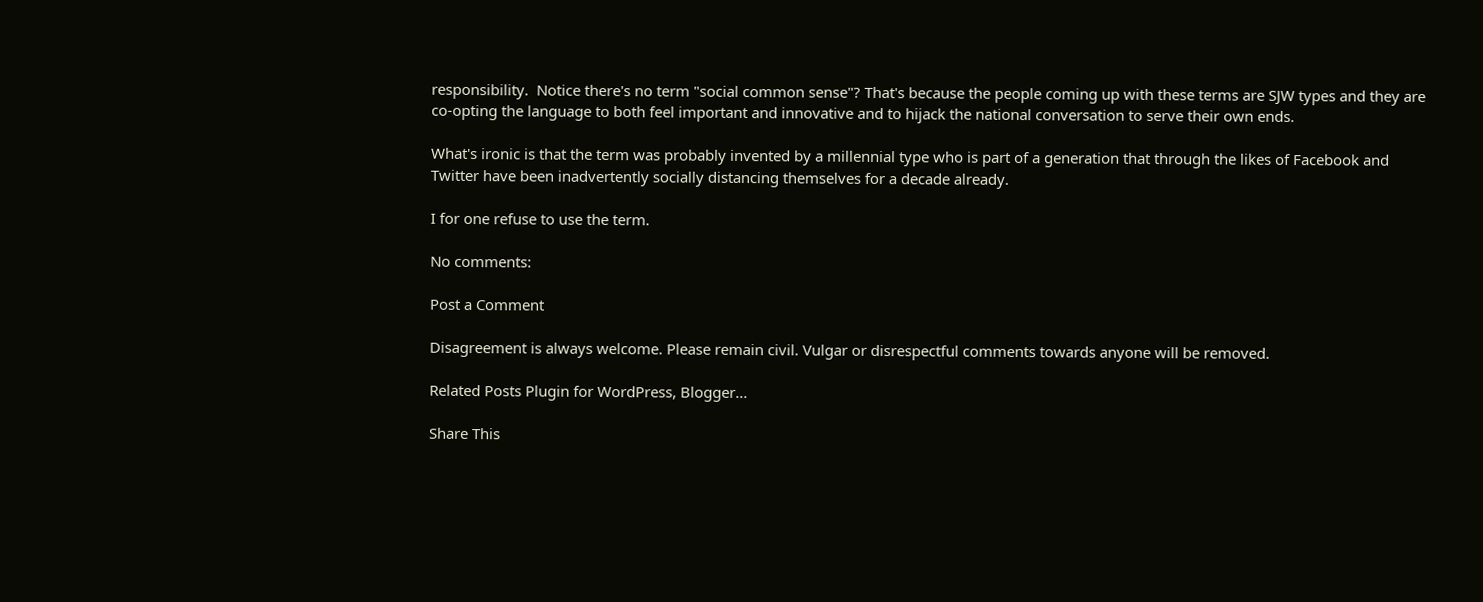responsibility.  Notice there's no term "social common sense"? That's because the people coming up with these terms are SJW types and they are co-opting the language to both feel important and innovative and to hijack the national conversation to serve their own ends.

What's ironic is that the term was probably invented by a millennial type who is part of a generation that through the likes of Facebook and Twitter have been inadvertently socially distancing themselves for a decade already.

I for one refuse to use the term.

No comments:

Post a Comment

Disagreement is always welcome. Please remain civil. Vulgar or disrespectful comments towards anyone will be removed.

Related Posts Plugin for WordPress, Blogger...

Share This